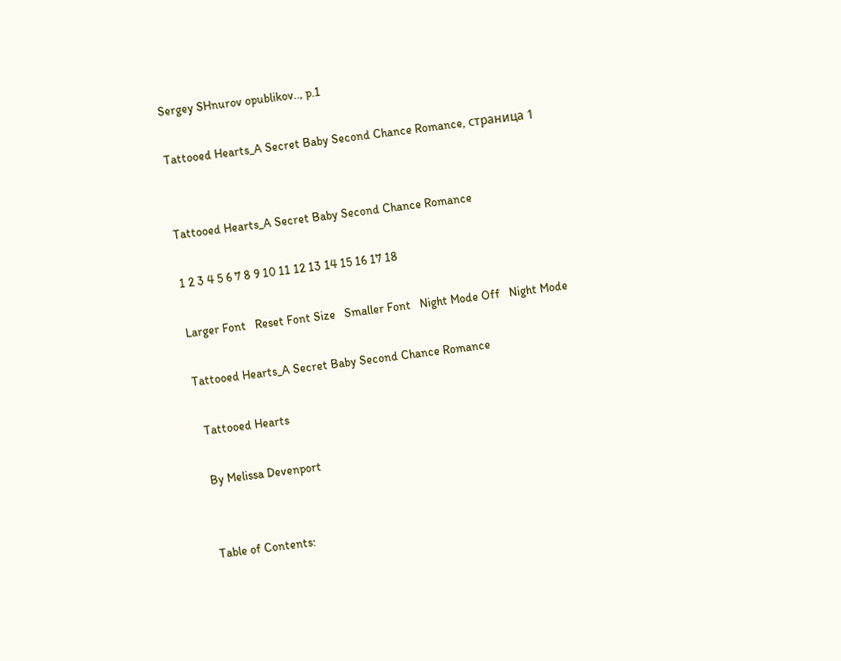Sergey SHnurov opublikov.., p.1

Tattooed Hearts_A Secret Baby Second Chance Romance, страница 1


Tattooed Hearts_A Secret Baby Second Chance Romance

1 2 3 4 5 6 7 8 9 10 11 12 13 14 15 16 17 18

Larger Font   Reset Font Size   Smaller Font   Night Mode Off   Night Mode

Tattooed Hearts_A Secret Baby Second Chance Romance

  Tattooed Hearts

  By Melissa Devenport


  Table of Contents: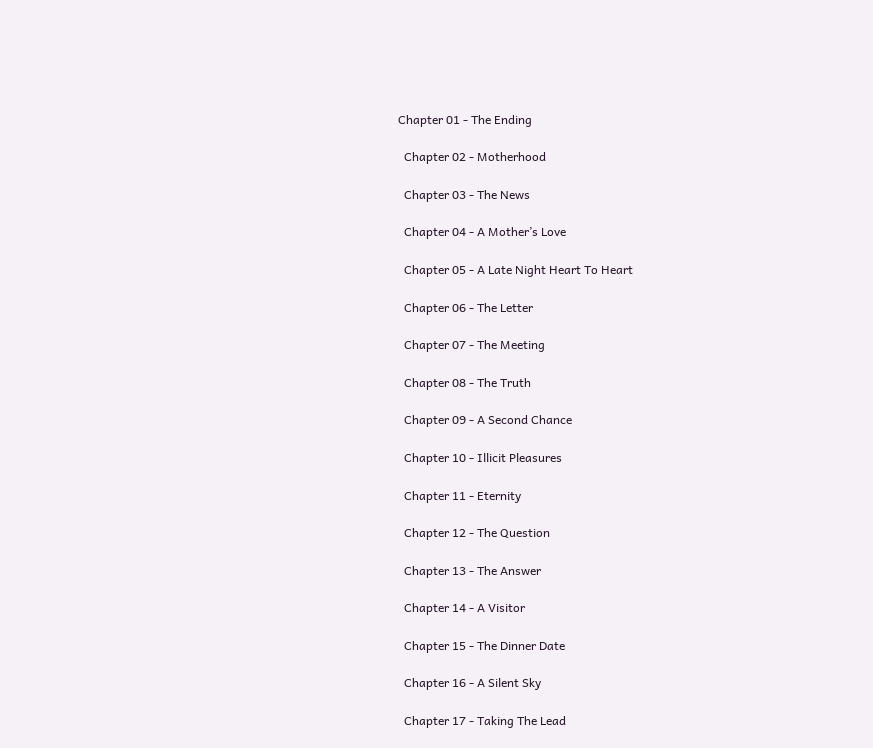Chapter 01 - The Ending

  Chapter 02 - Motherhood

  Chapter 03 - The News

  Chapter 04 - A Mother’s Love

  Chapter 05 - A Late Night Heart To Heart

  Chapter 06 - The Letter

  Chapter 07 - The Meeting

  Chapter 08 - The Truth

  Chapter 09 - A Second Chance

  Chapter 10 - Illicit Pleasures

  Chapter 11 - Eternity

  Chapter 12 - The Question

  Chapter 13 - The Answer

  Chapter 14 - A Visitor

  Chapter 15 - The Dinner Date

  Chapter 16 - A Silent Sky

  Chapter 17 - Taking The Lead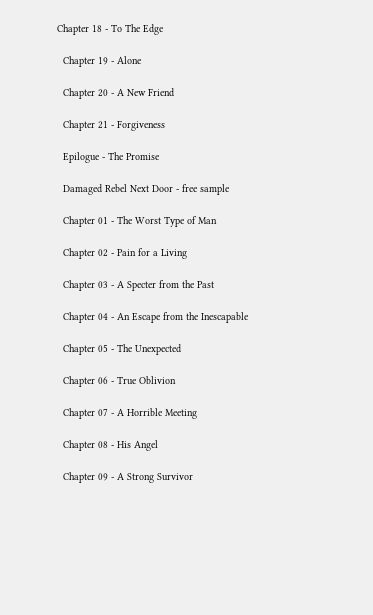Chapter 18 - To The Edge

  Chapter 19 - Alone

  Chapter 20 - A New Friend

  Chapter 21 - Forgiveness

  Epilogue - The Promise

  Damaged Rebel Next Door - free sample

  Chapter 01 - The Worst Type of Man

  Chapter 02 - Pain for a Living

  Chapter 03 - A Specter from the Past

  Chapter 04 - An Escape from the Inescapable

  Chapter 05 - The Unexpected

  Chapter 06 - True Oblivion

  Chapter 07 - A Horrible Meeting

  Chapter 08 - His Angel

  Chapter 09 - A Strong Survivor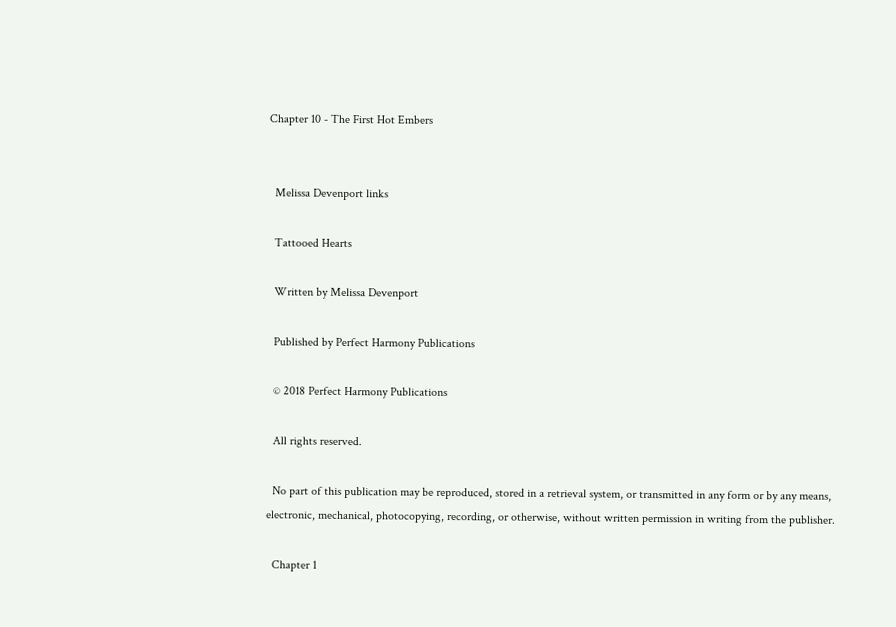Chapter 10 - The First Hot Embers


  Melissa Devenport links

  Tattooed Hearts

  Written by Melissa Devenport

  Published by Perfect Harmony Publications

  © 2018 Perfect Harmony Publications

  All rights reserved.

  No part of this publication may be reproduced, stored in a retrieval system, or transmitted in any form or by any means, electronic, mechanical, photocopying, recording, or otherwise, without written permission in writing from the publisher.

  Chapter 1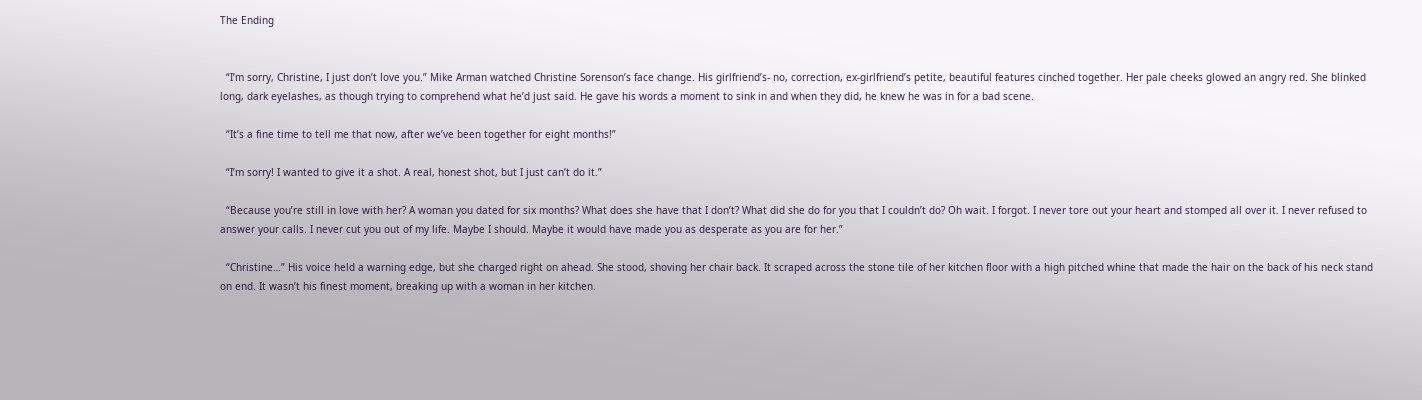The Ending


  “I’m sorry, Christine, I just don’t love you.” Mike Arman watched Christine Sorenson’s face change. His girlfriend’s- no, correction, ex-girlfriend’s petite, beautiful features cinched together. Her pale cheeks glowed an angry red. She blinked long, dark eyelashes, as though trying to comprehend what he’d just said. He gave his words a moment to sink in and when they did, he knew he was in for a bad scene.

  “It’s a fine time to tell me that now, after we’ve been together for eight months!”

  “I’m sorry! I wanted to give it a shot. A real, honest shot, but I just can’t do it.”

  “Because you’re still in love with her? A woman you dated for six months? What does she have that I don’t? What did she do for you that I couldn’t do? Oh wait. I forgot. I never tore out your heart and stomped all over it. I never refused to answer your calls. I never cut you out of my life. Maybe I should. Maybe it would have made you as desperate as you are for her.”

  “Christine…” His voice held a warning edge, but she charged right on ahead. She stood, shoving her chair back. It scraped across the stone tile of her kitchen floor with a high pitched whine that made the hair on the back of his neck stand on end. It wasn’t his finest moment, breaking up with a woman in her kitchen.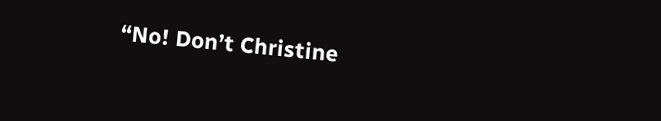“No! Don’t Christine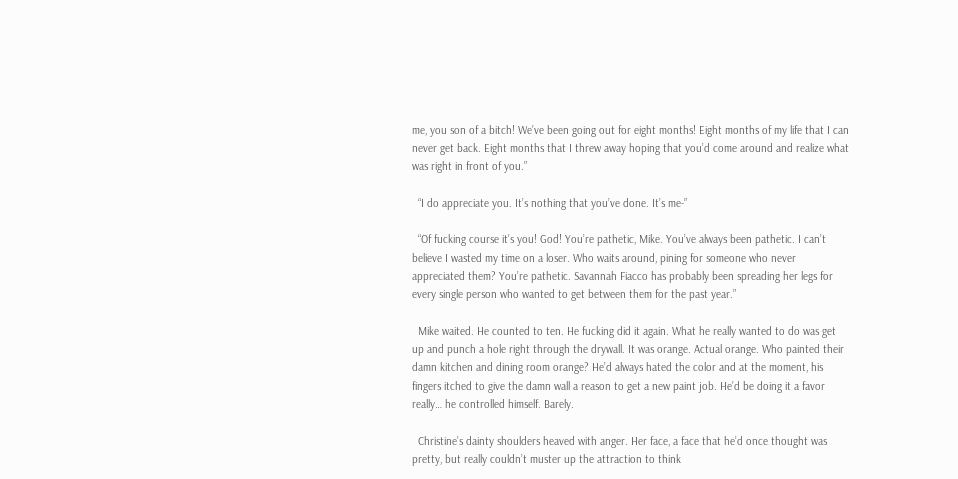me, you son of a bitch! We’ve been going out for eight months! Eight months of my life that I can never get back. Eight months that I threw away hoping that you’d come around and realize what was right in front of you.”

  “I do appreciate you. It’s nothing that you’ve done. It’s me-”

  “Of fucking course it’s you! God! You’re pathetic, Mike. You’ve always been pathetic. I can’t believe I wasted my time on a loser. Who waits around, pining for someone who never appreciated them? You’re pathetic. Savannah Fiacco has probably been spreading her legs for every single person who wanted to get between them for the past year.”

  Mike waited. He counted to ten. He fucking did it again. What he really wanted to do was get up and punch a hole right through the drywall. It was orange. Actual orange. Who painted their damn kitchen and dining room orange? He’d always hated the color and at the moment, his fingers itched to give the damn wall a reason to get a new paint job. He’d be doing it a favor really… he controlled himself. Barely.

  Christine’s dainty shoulders heaved with anger. Her face, a face that he’d once thought was pretty, but really couldn’t muster up the attraction to think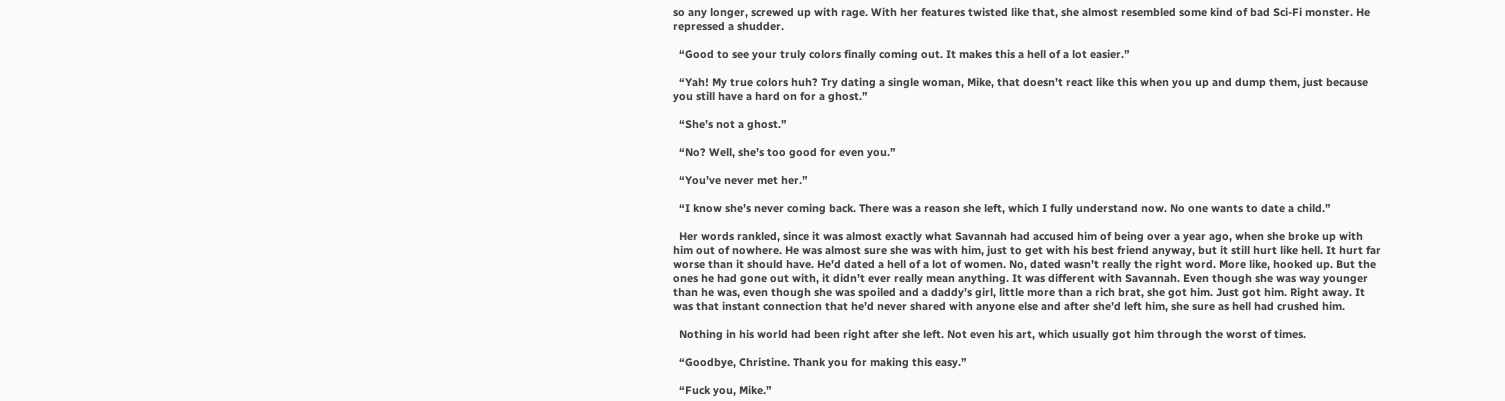so any longer, screwed up with rage. With her features twisted like that, she almost resembled some kind of bad Sci-Fi monster. He repressed a shudder.

  “Good to see your truly colors finally coming out. It makes this a hell of a lot easier.”

  “Yah! My true colors huh? Try dating a single woman, Mike, that doesn’t react like this when you up and dump them, just because you still have a hard on for a ghost.”

  “She’s not a ghost.”

  “No? Well, she’s too good for even you.”

  “You’ve never met her.”

  “I know she’s never coming back. There was a reason she left, which I fully understand now. No one wants to date a child.”

  Her words rankled, since it was almost exactly what Savannah had accused him of being over a year ago, when she broke up with him out of nowhere. He was almost sure she was with him, just to get with his best friend anyway, but it still hurt like hell. It hurt far worse than it should have. He’d dated a hell of a lot of women. No, dated wasn’t really the right word. More like, hooked up. But the ones he had gone out with, it didn’t ever really mean anything. It was different with Savannah. Even though she was way younger than he was, even though she was spoiled and a daddy’s girl, little more than a rich brat, she got him. Just got him. Right away. It was that instant connection that he’d never shared with anyone else and after she’d left him, she sure as hell had crushed him.

  Nothing in his world had been right after she left. Not even his art, which usually got him through the worst of times.

  “Goodbye, Christine. Thank you for making this easy.”

  “Fuck you, Mike.”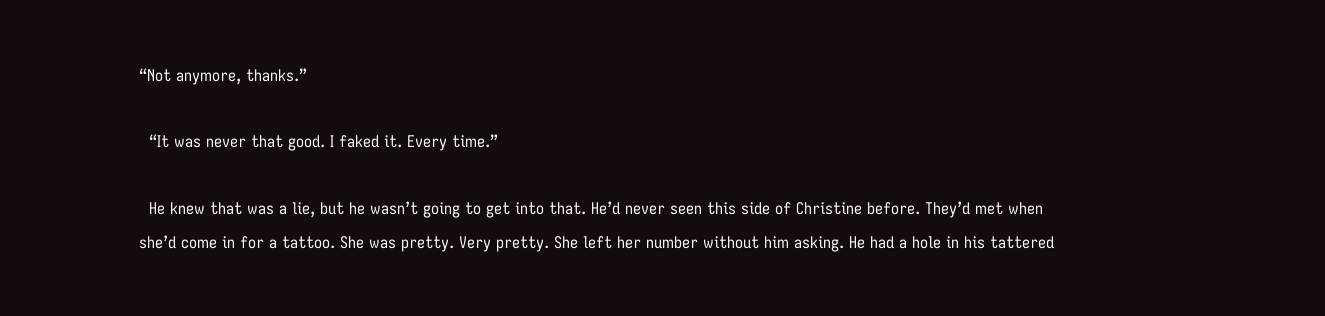“Not anymore, thanks.”

  “It was never that good. I faked it. Every time.”

  He knew that was a lie, but he wasn’t going to get into that. He’d never seen this side of Christine before. They’d met when she’d come in for a tattoo. She was pretty. Very pretty. She left her number without him asking. He had a hole in his tattered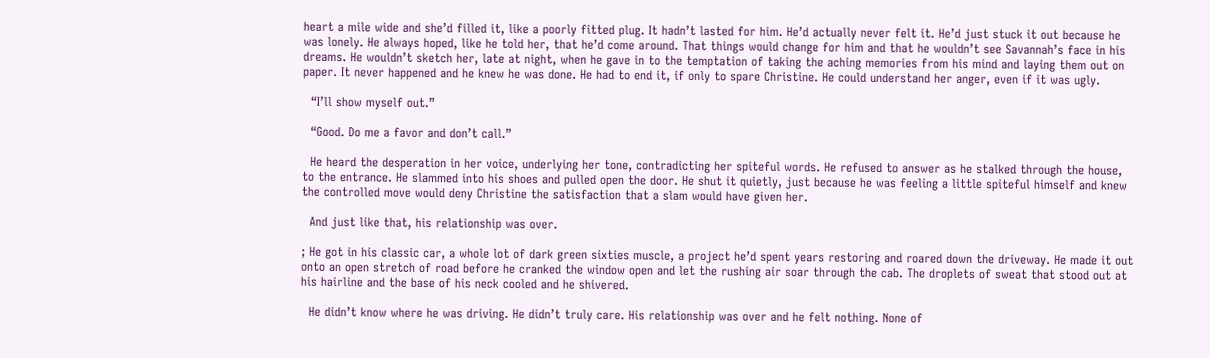heart a mile wide and she’d filled it, like a poorly fitted plug. It hadn’t lasted for him. He’d actually never felt it. He’d just stuck it out because he was lonely. He always hoped, like he told her, that he’d come around. That things would change for him and that he wouldn’t see Savannah’s face in his dreams. He wouldn’t sketch her, late at night, when he gave in to the temptation of taking the aching memories from his mind and laying them out on paper. It never happened and he knew he was done. He had to end it, if only to spare Christine. He could understand her anger, even if it was ugly.

  “I’ll show myself out.”

  “Good. Do me a favor and don’t call.”

  He heard the desperation in her voice, underlying her tone, contradicting her spiteful words. He refused to answer as he stalked through the house, to the entrance. He slammed into his shoes and pulled open the door. He shut it quietly, just because he was feeling a little spiteful himself and knew the controlled move would deny Christine the satisfaction that a slam would have given her.

  And just like that, his relationship was over.

; He got in his classic car, a whole lot of dark green sixties muscle, a project he’d spent years restoring and roared down the driveway. He made it out onto an open stretch of road before he cranked the window open and let the rushing air soar through the cab. The droplets of sweat that stood out at his hairline and the base of his neck cooled and he shivered.

  He didn’t know where he was driving. He didn’t truly care. His relationship was over and he felt nothing. None of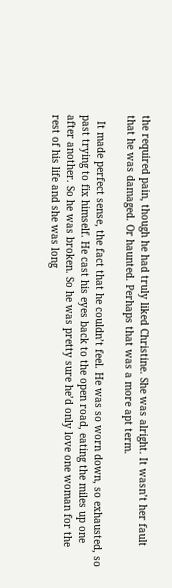the required pain, though he had truly liked Christine. She was alright. It wasn’t her fault that he was damaged. Or haunted. Perhaps that was a more apt term.

  It made perfect sense, the fact that he couldn’t feel. He was so worn down, so exhausted, so past trying to fix himself. He cast his eyes back to the open road, eating the miles up one after another. So he was broken. So he was pretty sure he’d only love one woman for the rest of his life and she was long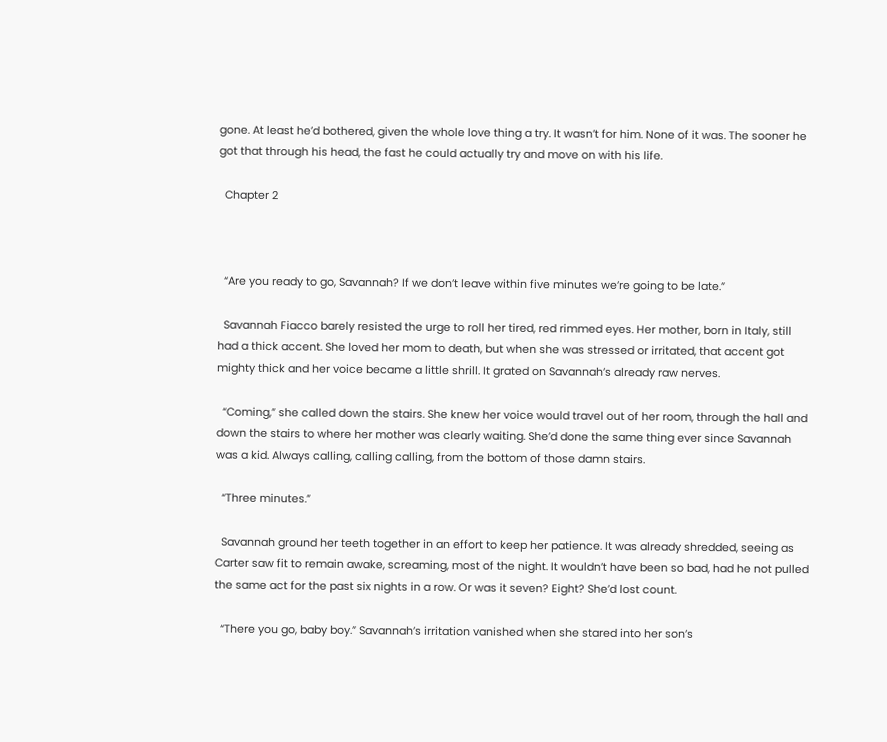gone. At least he’d bothered, given the whole love thing a try. It wasn’t for him. None of it was. The sooner he got that through his head, the fast he could actually try and move on with his life.

  Chapter 2



  “Are you ready to go, Savannah? If we don’t leave within five minutes we’re going to be late.”

  Savannah Fiacco barely resisted the urge to roll her tired, red rimmed eyes. Her mother, born in Italy, still had a thick accent. She loved her mom to death, but when she was stressed or irritated, that accent got mighty thick and her voice became a little shrill. It grated on Savannah’s already raw nerves.

  “Coming,” she called down the stairs. She knew her voice would travel out of her room, through the hall and down the stairs to where her mother was clearly waiting. She’d done the same thing ever since Savannah was a kid. Always calling, calling calling, from the bottom of those damn stairs.

  “Three minutes.”

  Savannah ground her teeth together in an effort to keep her patience. It was already shredded, seeing as Carter saw fit to remain awake, screaming, most of the night. It wouldn’t have been so bad, had he not pulled the same act for the past six nights in a row. Or was it seven? Eight? She’d lost count.

  “There you go, baby boy.” Savannah’s irritation vanished when she stared into her son’s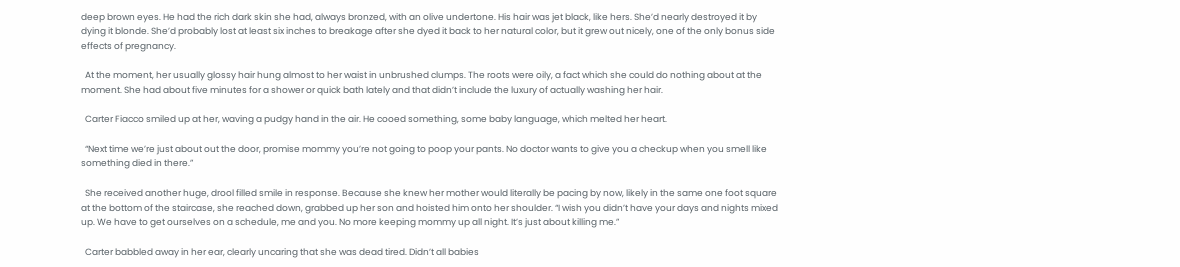deep brown eyes. He had the rich dark skin she had, always bronzed, with an olive undertone. His hair was jet black, like hers. She’d nearly destroyed it by dying it blonde. She’d probably lost at least six inches to breakage after she dyed it back to her natural color, but it grew out nicely, one of the only bonus side effects of pregnancy.

  At the moment, her usually glossy hair hung almost to her waist in unbrushed clumps. The roots were oily, a fact which she could do nothing about at the moment. She had about five minutes for a shower or quick bath lately and that didn’t include the luxury of actually washing her hair.

  Carter Fiacco smiled up at her, waving a pudgy hand in the air. He cooed something, some baby language, which melted her heart.

  “Next time we’re just about out the door, promise mommy you’re not going to poop your pants. No doctor wants to give you a checkup when you smell like something died in there.”

  She received another huge, drool filled smile in response. Because she knew her mother would literally be pacing by now, likely in the same one foot square at the bottom of the staircase, she reached down, grabbed up her son and hoisted him onto her shoulder. “I wish you didn’t have your days and nights mixed up. We have to get ourselves on a schedule, me and you. No more keeping mommy up all night. It’s just about killing me.”

  Carter babbled away in her ear, clearly uncaring that she was dead tired. Didn’t all babies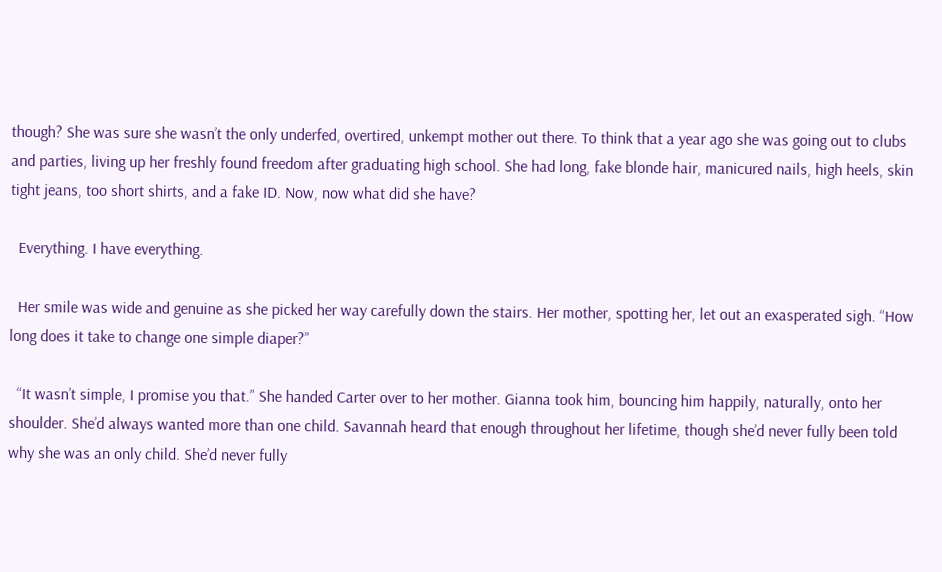though? She was sure she wasn’t the only underfed, overtired, unkempt mother out there. To think that a year ago she was going out to clubs and parties, living up her freshly found freedom after graduating high school. She had long, fake blonde hair, manicured nails, high heels, skin tight jeans, too short shirts, and a fake ID. Now, now what did she have?

  Everything. I have everything.

  Her smile was wide and genuine as she picked her way carefully down the stairs. Her mother, spotting her, let out an exasperated sigh. “How long does it take to change one simple diaper?”

  “It wasn’t simple, I promise you that.” She handed Carter over to her mother. Gianna took him, bouncing him happily, naturally, onto her shoulder. She’d always wanted more than one child. Savannah heard that enough throughout her lifetime, though she’d never fully been told why she was an only child. She’d never fully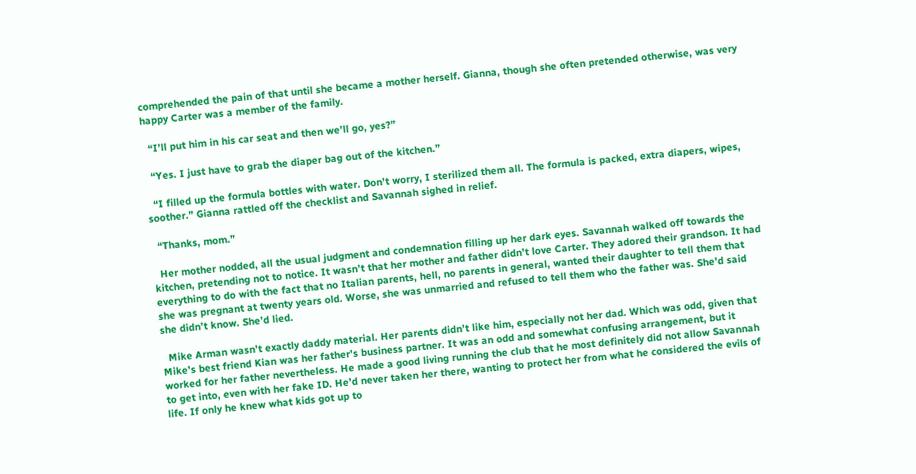comprehended the pain of that until she became a mother herself. Gianna, though she often pretended otherwise, was very happy Carter was a member of the family.

  “I’ll put him in his car seat and then we’ll go, yes?”

  “Yes. I just have to grab the diaper bag out of the kitchen.”

  “I filled up the formula bottles with water. Don’t worry, I sterilized them all. The formula is packed, extra diapers, wipes, soother.” Gianna rattled off the checklist and Savannah sighed in relief.

  “Thanks, mom.”

  Her mother nodded, all the usual judgment and condemnation filling up her dark eyes. Savannah walked off towards the kitchen, pretending not to notice. It wasn’t that her mother and father didn’t love Carter. They adored their grandson. It had everything to do with the fact that no Italian parents, hell, no parents in general, wanted their daughter to tell them that she was pregnant at twenty years old. Worse, she was unmarried and refused to tell them who the father was. She’d said she didn’t know. She’d lied.

  Mike Arman wasn’t exactly daddy material. Her parents didn’t like him, especially not her dad. Which was odd, given that Mike’s best friend Kian was her father’s business partner. It was an odd and somewhat confusing arrangement, but it worked for her father nevertheless. He made a good living running the club that he most definitely did not allow Savannah to get into, even with her fake ID. He’d never taken her there, wanting to protect her from what he considered the evils of life. If only he knew what kids got up to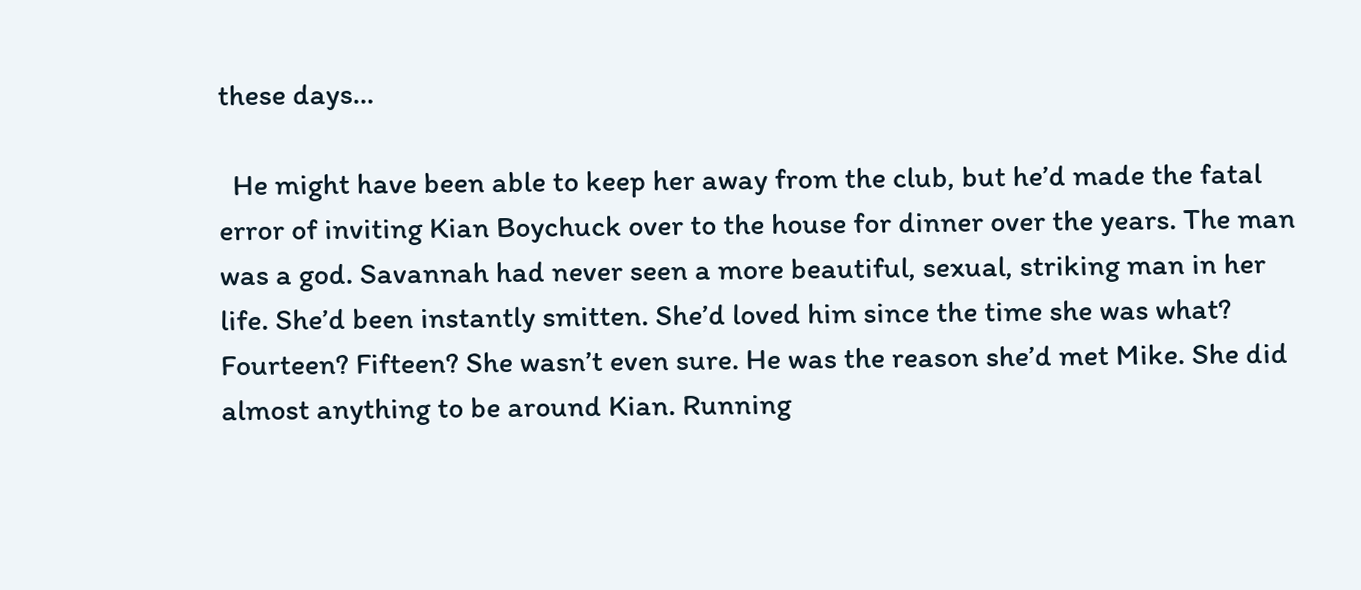these days…

  He might have been able to keep her away from the club, but he’d made the fatal error of inviting Kian Boychuck over to the house for dinner over the years. The man was a god. Savannah had never seen a more beautiful, sexual, striking man in her life. She’d been instantly smitten. She’d loved him since the time she was what? Fourteen? Fifteen? She wasn’t even sure. He was the reason she’d met Mike. She did almost anything to be around Kian. Running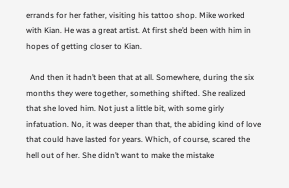errands for her father, visiting his tattoo shop. Mike worked with Kian. He was a great artist. At first she’d been with him in hopes of getting closer to Kian.

  And then it hadn’t been that at all. Somewhere, during the six months they were together, something shifted. She realized that she loved him. Not just a little bit, with some girly infatuation. No, it was deeper than that, the abiding kind of love that could have lasted for years. Which, of course, scared the hell out of her. She didn’t want to make the mistake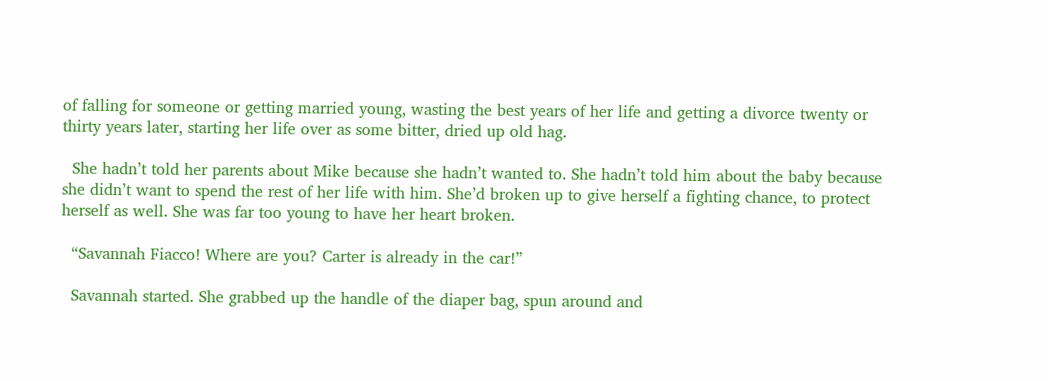of falling for someone or getting married young, wasting the best years of her life and getting a divorce twenty or thirty years later, starting her life over as some bitter, dried up old hag.

  She hadn’t told her parents about Mike because she hadn’t wanted to. She hadn’t told him about the baby because she didn’t want to spend the rest of her life with him. She’d broken up to give herself a fighting chance, to protect herself as well. She was far too young to have her heart broken.

  “Savannah Fiacco! Where are you? Carter is already in the car!”

  Savannah started. She grabbed up the handle of the diaper bag, spun around and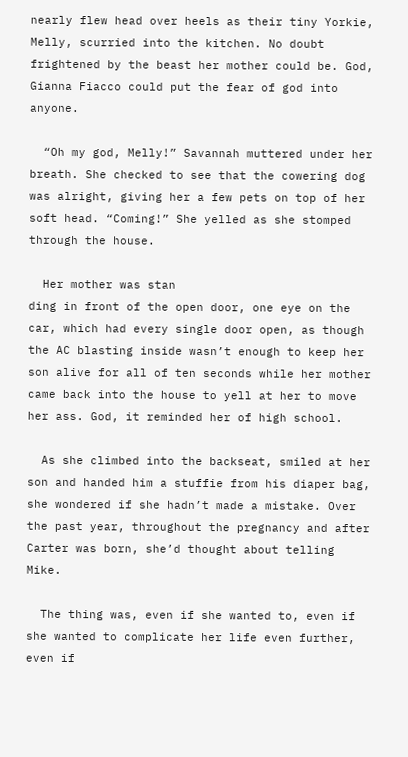nearly flew head over heels as their tiny Yorkie, Melly, scurried into the kitchen. No doubt frightened by the beast her mother could be. God, Gianna Fiacco could put the fear of god into anyone.

  “Oh my god, Melly!” Savannah muttered under her breath. She checked to see that the cowering dog was alright, giving her a few pets on top of her soft head. “Coming!” She yelled as she stomped through the house.

  Her mother was stan
ding in front of the open door, one eye on the car, which had every single door open, as though the AC blasting inside wasn’t enough to keep her son alive for all of ten seconds while her mother came back into the house to yell at her to move her ass. God, it reminded her of high school.

  As she climbed into the backseat, smiled at her son and handed him a stuffie from his diaper bag, she wondered if she hadn’t made a mistake. Over the past year, throughout the pregnancy and after Carter was born, she’d thought about telling Mike.

  The thing was, even if she wanted to, even if she wanted to complicate her life even further, even if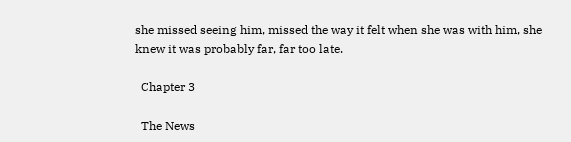she missed seeing him, missed the way it felt when she was with him, she knew it was probably far, far too late.

  Chapter 3

  The News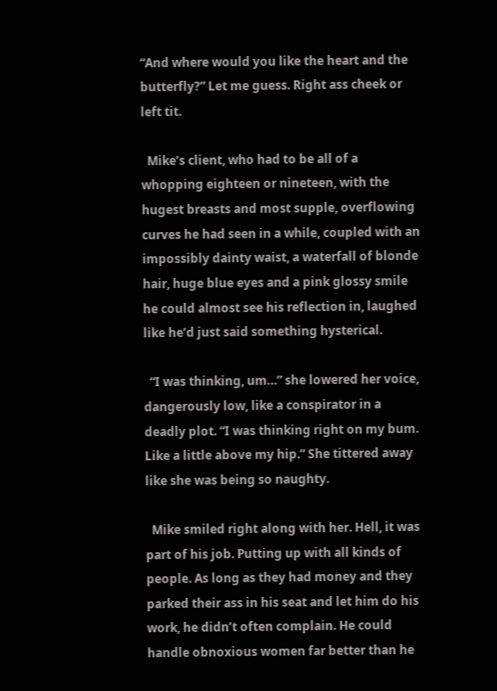“And where would you like the heart and the butterfly?” Let me guess. Right ass cheek or left tit.

  Mike’s client, who had to be all of a whopping eighteen or nineteen, with the hugest breasts and most supple, overflowing curves he had seen in a while, coupled with an impossibly dainty waist, a waterfall of blonde hair, huge blue eyes and a pink glossy smile he could almost see his reflection in, laughed like he’d just said something hysterical.

  “I was thinking, um…” she lowered her voice, dangerously low, like a conspirator in a deadly plot. “I was thinking right on my bum. Like a little above my hip.” She tittered away like she was being so naughty.

  Mike smiled right along with her. Hell, it was part of his job. Putting up with all kinds of people. As long as they had money and they parked their ass in his seat and let him do his work, he didn’t often complain. He could handle obnoxious women far better than he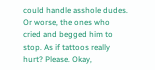could handle asshole dudes. Or worse, the ones who cried and begged him to stop. As if tattoos really hurt? Please. Okay,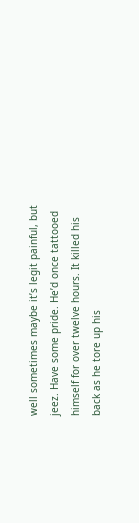well sometimes maybe it’s legit painful, but jeez. Have some pride. He’d once tattooed himself for over twelve hours. It killed his back as he tore up his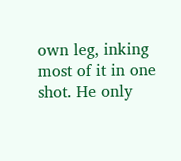own leg, inking most of it in one shot. He only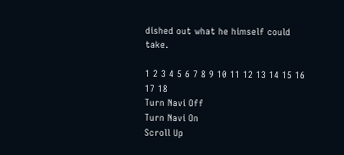dished out what he himself could take.

1 2 3 4 5 6 7 8 9 10 11 12 13 14 15 16 17 18
Turn Navi Off
Turn Navi On
Scroll Up